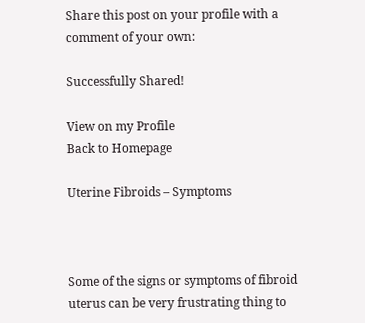Share this post on your profile with a comment of your own:

Successfully Shared!

View on my Profile
Back to Homepage

Uterine Fibroids – Symptoms



Some of the signs or symptoms of fibroid uterus can be very frustrating thing to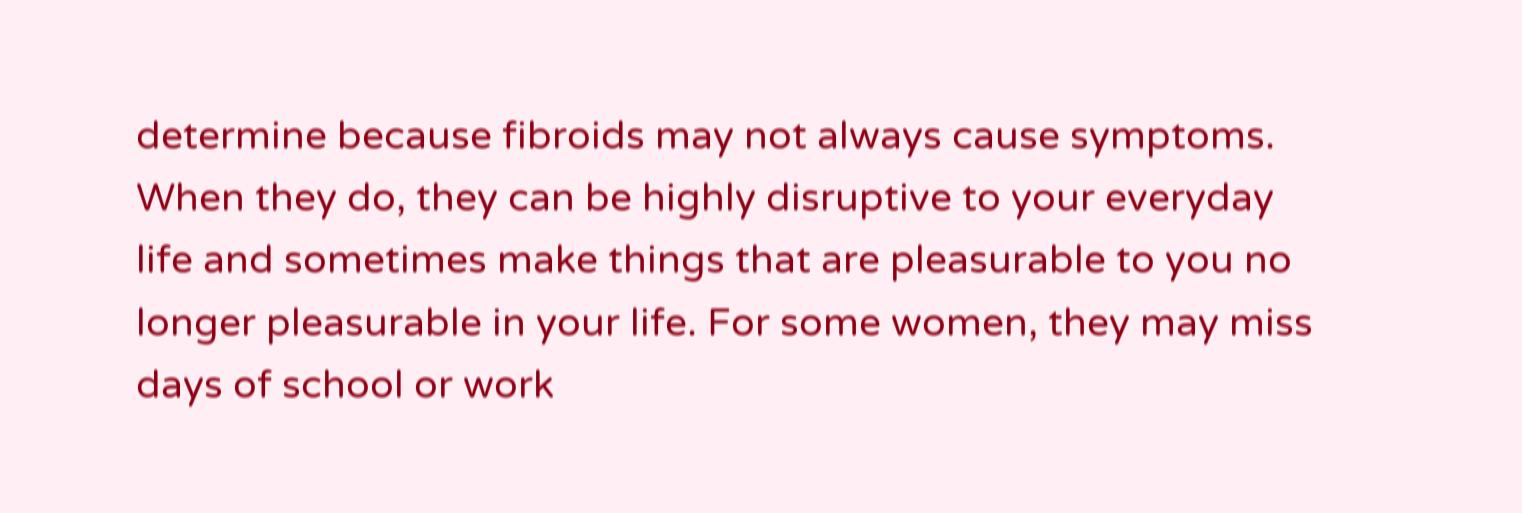determine because fibroids may not always cause symptoms. When they do, they can be highly disruptive to your everyday life and sometimes make things that are pleasurable to you no longer pleasurable in your life. For some women, they may miss days of school or work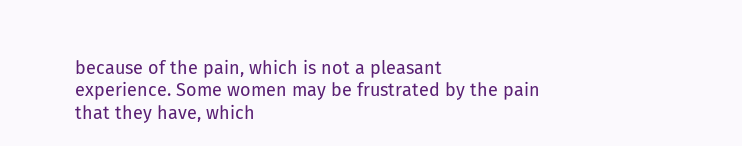because of the pain, which is not a pleasant experience. Some women may be frustrated by the pain that they have, which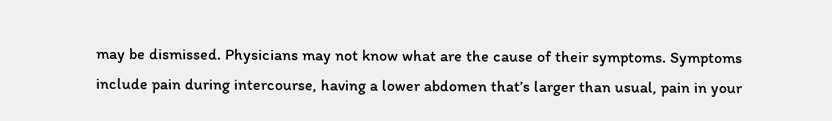may be dismissed. Physicians may not know what are the cause of their symptoms. Symptoms include pain during intercourse, having a lower abdomen that’s larger than usual, pain in your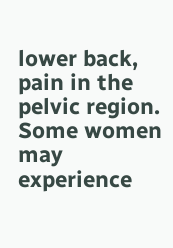lower back, pain in the pelvic region. Some women may experience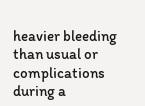heavier bleeding than usual or complications during a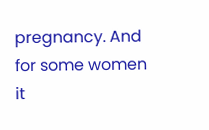pregnancy. And for some women it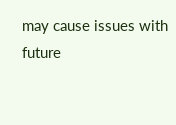may cause issues with future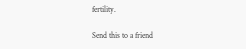fertility.

Send this to a friend